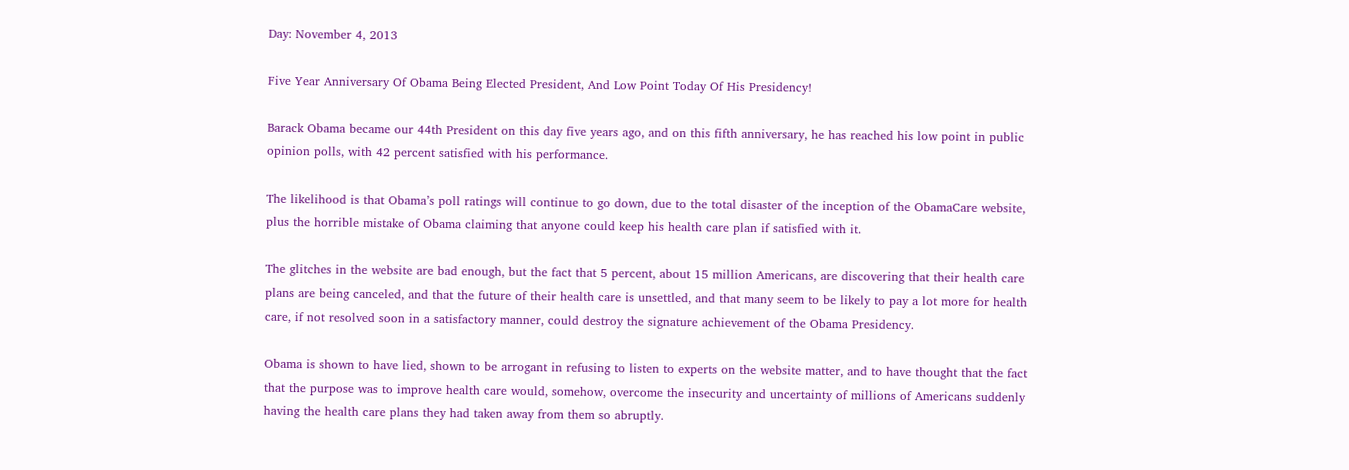Day: November 4, 2013

Five Year Anniversary Of Obama Being Elected President, And Low Point Today Of His Presidency!

Barack Obama became our 44th President on this day five years ago, and on this fifth anniversary, he has reached his low point in public opinion polls, with 42 percent satisfied with his performance.

The likelihood is that Obama’s poll ratings will continue to go down, due to the total disaster of the inception of the ObamaCare website, plus the horrible mistake of Obama claiming that anyone could keep his health care plan if satisfied with it.

The glitches in the website are bad enough, but the fact that 5 percent, about 15 million Americans, are discovering that their health care plans are being canceled, and that the future of their health care is unsettled, and that many seem to be likely to pay a lot more for health care, if not resolved soon in a satisfactory manner, could destroy the signature achievement of the Obama Presidency.

Obama is shown to have lied, shown to be arrogant in refusing to listen to experts on the website matter, and to have thought that the fact that the purpose was to improve health care would, somehow, overcome the insecurity and uncertainty of millions of Americans suddenly having the health care plans they had taken away from them so abruptly.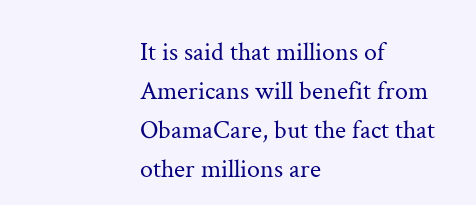It is said that millions of Americans will benefit from ObamaCare, but the fact that other millions are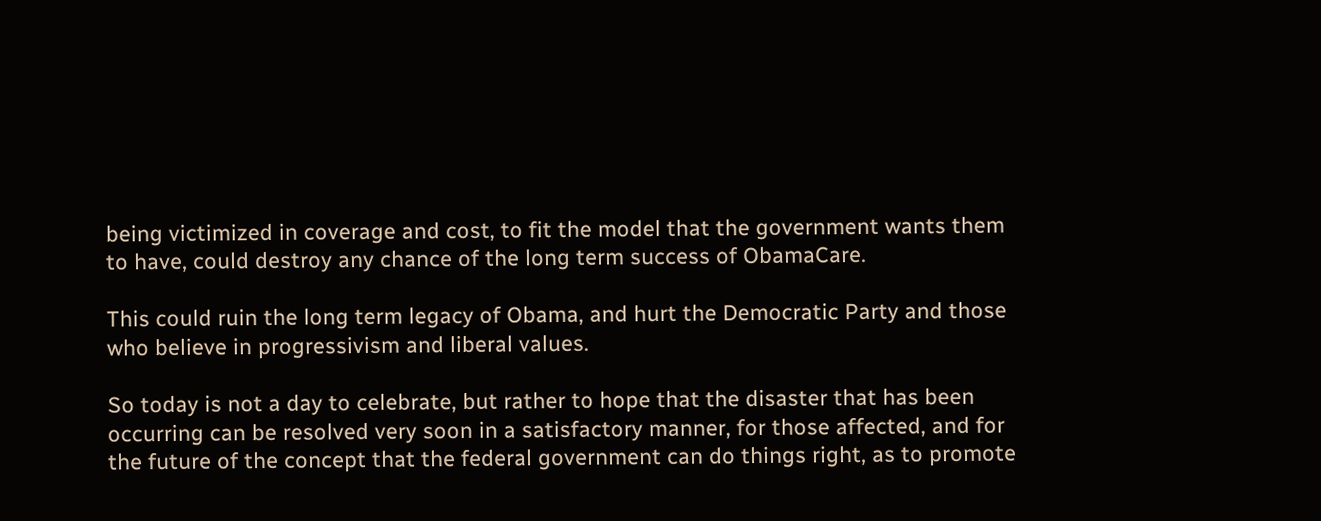being victimized in coverage and cost, to fit the model that the government wants them to have, could destroy any chance of the long term success of ObamaCare.

This could ruin the long term legacy of Obama, and hurt the Democratic Party and those who believe in progressivism and liberal values.

So today is not a day to celebrate, but rather to hope that the disaster that has been occurring can be resolved very soon in a satisfactory manner, for those affected, and for the future of the concept that the federal government can do things right, as to promote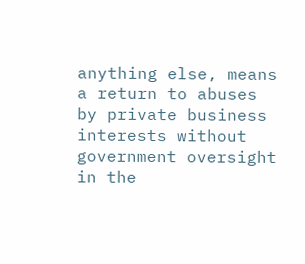anything else, means a return to abuses by private business interests without government oversight in the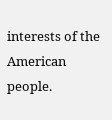interests of the American people.